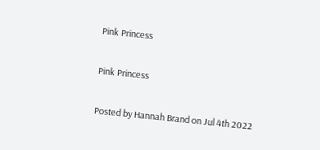Pink Princess

Pink Princess

Posted by Hannah Brand on Jul 4th 2022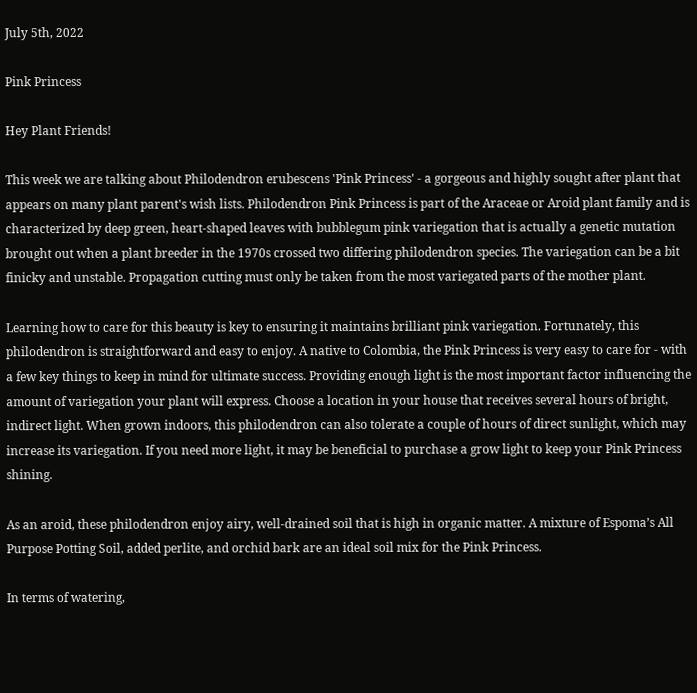July 5th, 2022

Pink Princess

Hey Plant Friends!

This week we are talking about Philodendron erubescens 'Pink Princess' - a gorgeous and highly sought after plant that appears on many plant parent's wish lists. Philodendron Pink Princess is part of the Araceae or Aroid plant family and is characterized by deep green, heart-shaped leaves with bubblegum pink variegation that is actually a genetic mutation brought out when a plant breeder in the 1970s crossed two differing philodendron species. The variegation can be a bit finicky and unstable. Propagation cutting must only be taken from the most variegated parts of the mother plant.

Learning how to care for this beauty is key to ensuring it maintains brilliant pink variegation. Fortunately, this philodendron is straightforward and easy to enjoy. A native to Colombia, the Pink Princess is very easy to care for - with a few key things to keep in mind for ultimate success. Providing enough light is the most important factor influencing the amount of variegation your plant will express. Choose a location in your house that receives several hours of bright, indirect light. When grown indoors, this philodendron can also tolerate a couple of hours of direct sunlight, which may increase its variegation. If you need more light, it may be beneficial to purchase a grow light to keep your Pink Princess shining.

As an aroid, these philodendron enjoy airy, well-drained soil that is high in organic matter. A mixture of Espoma’s All Purpose Potting Soil, added perlite, and orchid bark are an ideal soil mix for the Pink Princess.

In terms of watering,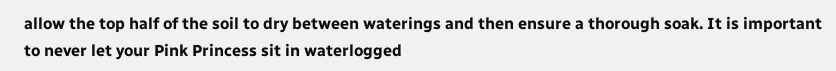allow the top half of the soil to dry between waterings and then ensure a thorough soak. It is important to never let your Pink Princess sit in waterlogged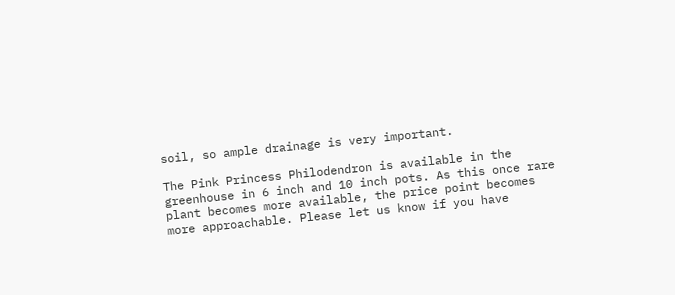soil, so ample drainage is very important.

The Pink Princess Philodendron is available in the greenhouse in 6 inch and 10 inch pots. As this once rare plant becomes more available, the price point becomes more approachable. Please let us know if you have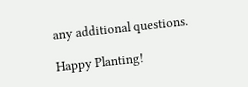any additional questions.

Happy Planting!